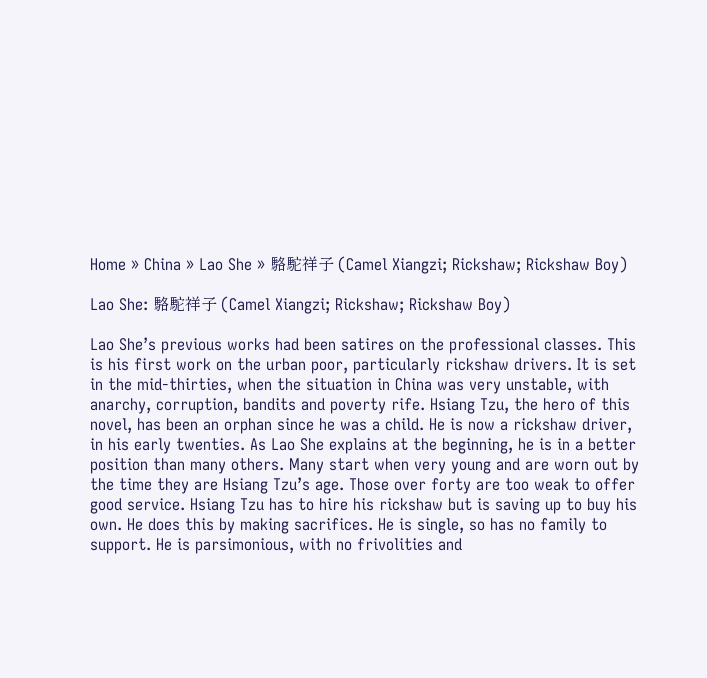Home » China » Lao She » 駱駝祥子 (Camel Xiangzi; Rickshaw; Rickshaw Boy)

Lao She: 駱駝祥子 (Camel Xiangzi; Rickshaw; Rickshaw Boy)

Lao She’s previous works had been satires on the professional classes. This is his first work on the urban poor, particularly rickshaw drivers. It is set in the mid-thirties, when the situation in China was very unstable, with anarchy, corruption, bandits and poverty rife. Hsiang Tzu, the hero of this novel, has been an orphan since he was a child. He is now a rickshaw driver, in his early twenties. As Lao She explains at the beginning, he is in a better position than many others. Many start when very young and are worn out by the time they are Hsiang Tzu’s age. Those over forty are too weak to offer good service. Hsiang Tzu has to hire his rickshaw but is saving up to buy his own. He does this by making sacrifices. He is single, so has no family to support. He is parsimonious, with no frivolities and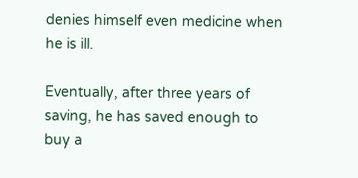denies himself even medicine when he is ill.

Eventually, after three years of saving, he has saved enough to buy a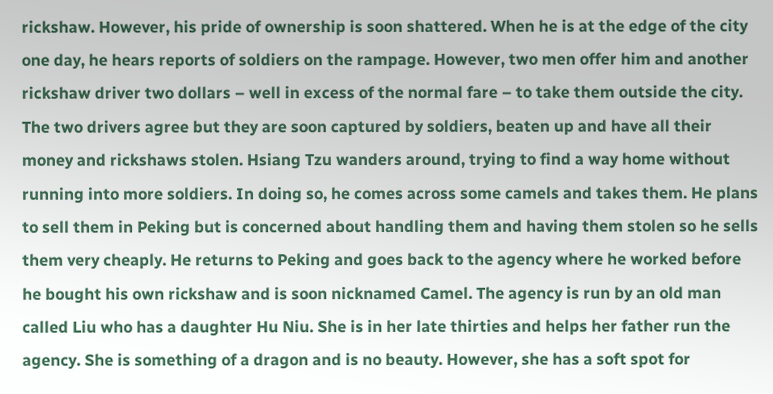rickshaw. However, his pride of ownership is soon shattered. When he is at the edge of the city one day, he hears reports of soldiers on the rampage. However, two men offer him and another rickshaw driver two dollars – well in excess of the normal fare – to take them outside the city. The two drivers agree but they are soon captured by soldiers, beaten up and have all their money and rickshaws stolen. Hsiang Tzu wanders around, trying to find a way home without running into more soldiers. In doing so, he comes across some camels and takes them. He plans to sell them in Peking but is concerned about handling them and having them stolen so he sells them very cheaply. He returns to Peking and goes back to the agency where he worked before he bought his own rickshaw and is soon nicknamed Camel. The agency is run by an old man called Liu who has a daughter Hu Niu. She is in her late thirties and helps her father run the agency. She is something of a dragon and is no beauty. However, she has a soft spot for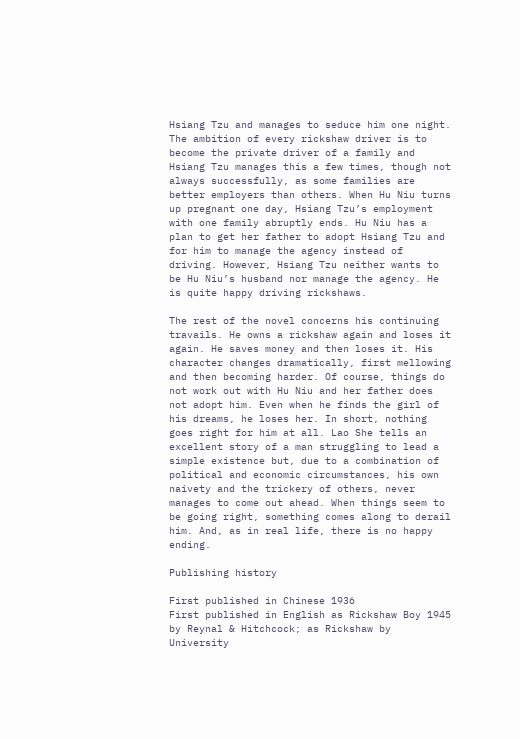Hsiang Tzu and manages to seduce him one night. The ambition of every rickshaw driver is to become the private driver of a family and Hsiang Tzu manages this a few times, though not always successfully, as some families are better employers than others. When Hu Niu turns up pregnant one day, Hsiang Tzu’s employment with one family abruptly ends. Hu Niu has a plan to get her father to adopt Hsiang Tzu and for him to manage the agency instead of driving. However, Hsiang Tzu neither wants to be Hu Niu’s husband nor manage the agency. He is quite happy driving rickshaws.

The rest of the novel concerns his continuing travails. He owns a rickshaw again and loses it again. He saves money and then loses it. His character changes dramatically, first mellowing and then becoming harder. Of course, things do not work out with Hu Niu and her father does not adopt him. Even when he finds the girl of his dreams, he loses her. In short, nothing goes right for him at all. Lao She tells an excellent story of a man struggling to lead a simple existence but, due to a combination of political and economic circumstances, his own naivety and the trickery of others, never manages to come out ahead. When things seem to be going right, something comes along to derail him. And, as in real life, there is no happy ending.

Publishing history

First published in Chinese 1936
First published in English as Rickshaw Boy 1945 by Reynal & Hitchcock; as Rickshaw by University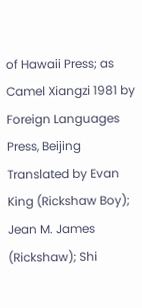of Hawaii Press; as Camel Xiangzi 1981 by Foreign Languages Press, Beijing
Translated by Evan King (Rickshaw Boy); Jean M. James (Rickshaw); Shi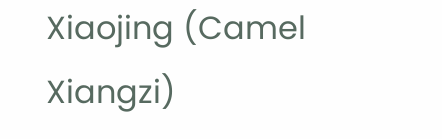Xiaojing (Camel Xiangzi)